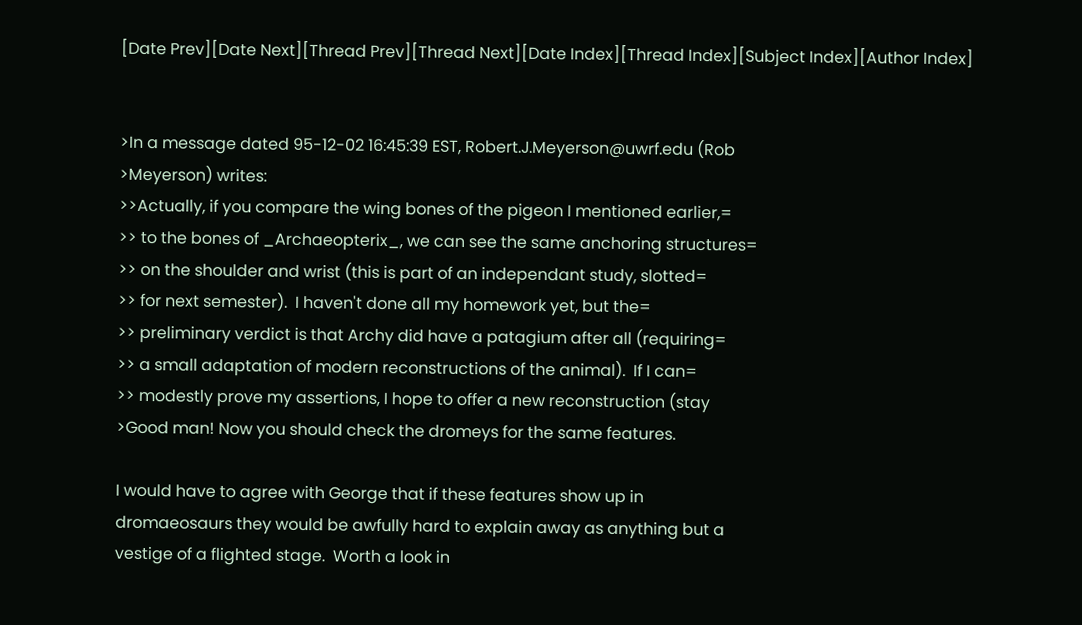[Date Prev][Date Next][Thread Prev][Thread Next][Date Index][Thread Index][Subject Index][Author Index]


>In a message dated 95-12-02 16:45:39 EST, Robert.J.Meyerson@uwrf.edu (Rob
>Meyerson) writes:
>>Actually, if you compare the wing bones of the pigeon I mentioned earlier,=
>> to the bones of _Archaeopterix_, we can see the same anchoring structures=
>> on the shoulder and wrist (this is part of an independant study, slotted=
>> for next semester).  I haven't done all my homework yet, but the=
>> preliminary verdict is that Archy did have a patagium after all (requiring=
>> a small adaptation of modern reconstructions of the animal).  If I can=
>> modestly prove my assertions, I hope to offer a new reconstruction (stay
>Good man! Now you should check the dromeys for the same features.

I would have to agree with George that if these features show up in
dromaeosaurs they would be awfully hard to explain away as anything but a
vestige of a flighted stage.  Worth a look in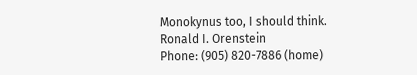Monokynus too, I should think.
Ronald I. Orenstein                           Phone: (905) 820-7886 (home)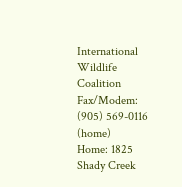International Wildlife Coalition              Fax/Modem: (905) 569-0116 (home)
Home: 1825 Shady Creek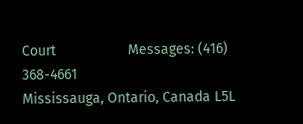Court                  Messages: (416) 368-4661
Mississauga, Ontario, Canada L5L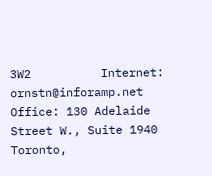3W2          Internet: ornstn@inforamp.net
Office: 130 Adelaide Street W., Suite 1940
Toronto,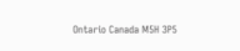Ontario Canada M5H 3P5